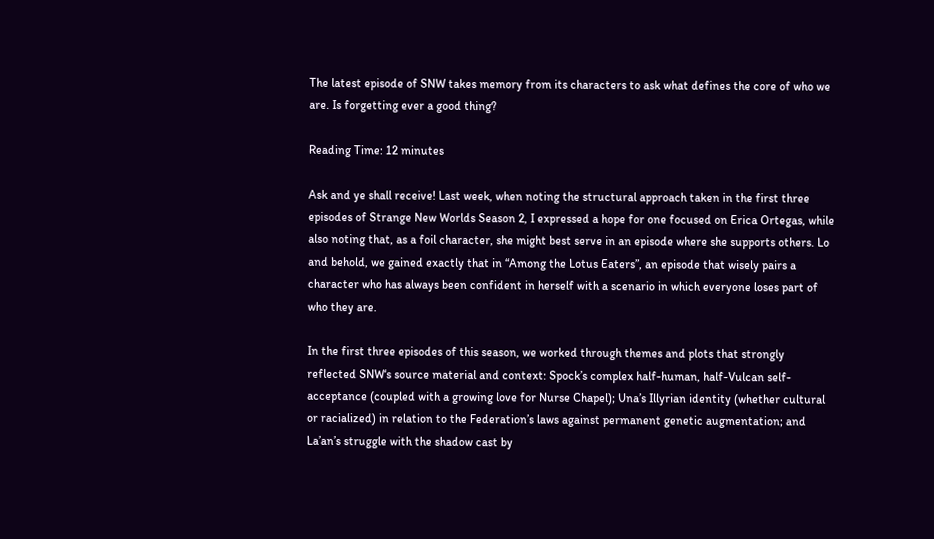The latest episode of SNW takes memory from its characters to ask what defines the core of who we are. Is forgetting ever a good thing?

Reading Time: 12 minutes

Ask and ye shall receive! Last week, when noting the structural approach taken in the first three episodes of Strange New Worlds Season 2, I expressed a hope for one focused on Erica Ortegas, while also noting that, as a foil character, she might best serve in an episode where she supports others. Lo and behold, we gained exactly that in “Among the Lotus Eaters”, an episode that wisely pairs a character who has always been confident in herself with a scenario in which everyone loses part of who they are.

In the first three episodes of this season, we worked through themes and plots that strongly reflected SNW‘s source material and context: Spock’s complex half-human, half-Vulcan self-acceptance (coupled with a growing love for Nurse Chapel); Una’s Illyrian identity (whether cultural or racialized) in relation to the Federation’s laws against permanent genetic augmentation; and La’an’s struggle with the shadow cast by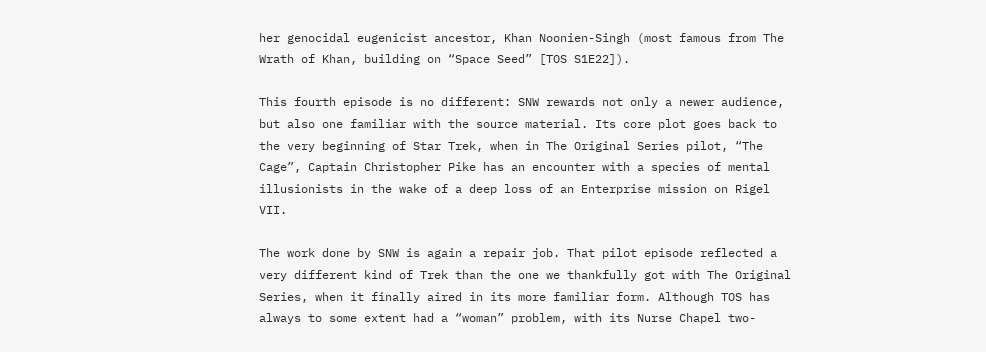her genocidal eugenicist ancestor, Khan Noonien-Singh (most famous from The Wrath of Khan, building on “Space Seed” [TOS S1E22]).

This fourth episode is no different: SNW rewards not only a newer audience, but also one familiar with the source material. Its core plot goes back to the very beginning of Star Trek, when in The Original Series pilot, “The Cage”, Captain Christopher Pike has an encounter with a species of mental illusionists in the wake of a deep loss of an Enterprise mission on Rigel VII.

The work done by SNW is again a repair job. That pilot episode reflected a very different kind of Trek than the one we thankfully got with The Original Series, when it finally aired in its more familiar form. Although TOS has always to some extent had a “woman” problem, with its Nurse Chapel two-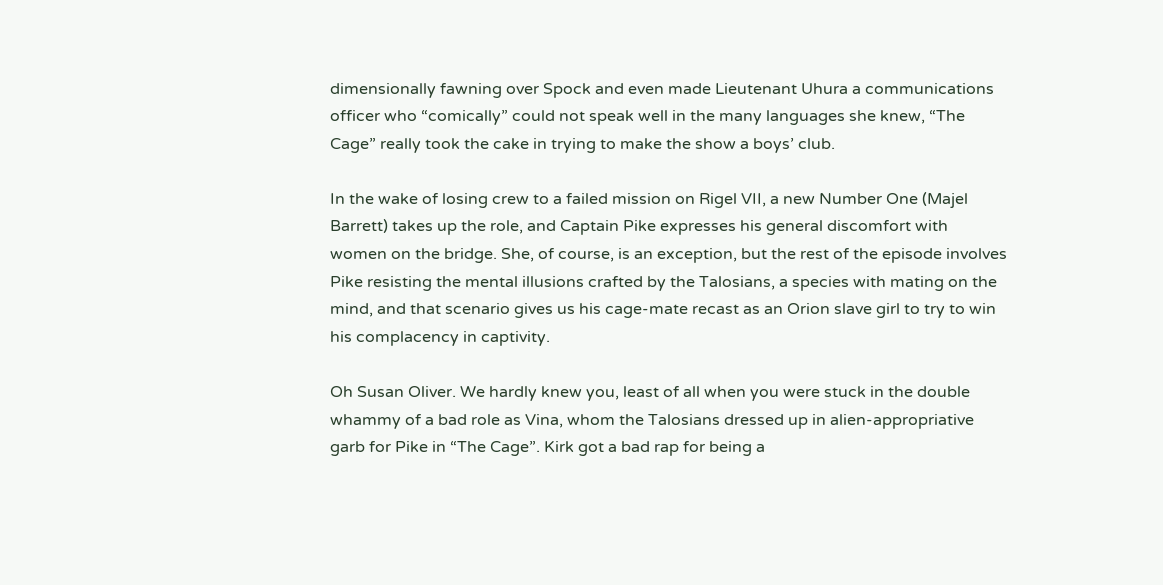dimensionally fawning over Spock and even made Lieutenant Uhura a communications officer who “comically” could not speak well in the many languages she knew, “The Cage” really took the cake in trying to make the show a boys’ club.

In the wake of losing crew to a failed mission on Rigel VII, a new Number One (Majel Barrett) takes up the role, and Captain Pike expresses his general discomfort with women on the bridge. She, of course, is an exception, but the rest of the episode involves Pike resisting the mental illusions crafted by the Talosians, a species with mating on the mind, and that scenario gives us his cage-mate recast as an Orion slave girl to try to win his complacency in captivity.

Oh Susan Oliver. We hardly knew you, least of all when you were stuck in the double whammy of a bad role as Vina, whom the Talosians dressed up in alien-appropriative garb for Pike in “The Cage”. Kirk got a bad rap for being a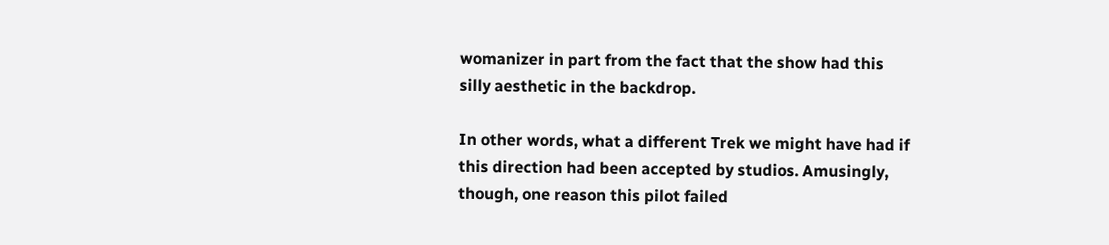womanizer in part from the fact that the show had this silly aesthetic in the backdrop.

In other words, what a different Trek we might have had if this direction had been accepted by studios. Amusingly, though, one reason this pilot failed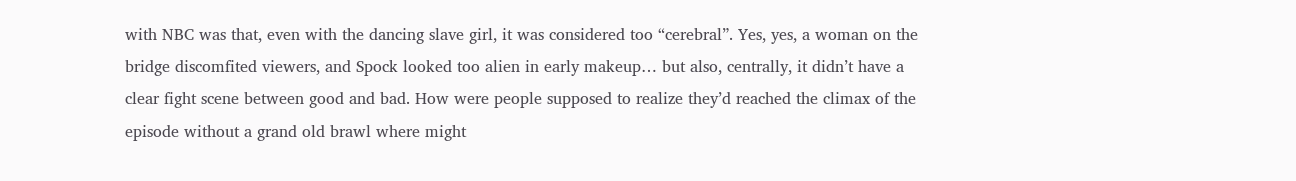with NBC was that, even with the dancing slave girl, it was considered too “cerebral”. Yes, yes, a woman on the bridge discomfited viewers, and Spock looked too alien in early makeup… but also, centrally, it didn’t have a clear fight scene between good and bad. How were people supposed to realize they’d reached the climax of the episode without a grand old brawl where might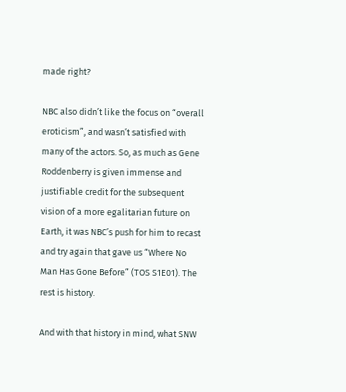made right?

NBC also didn’t like the focus on “overall eroticism”, and wasn’t satisfied with many of the actors. So, as much as Gene Roddenberry is given immense and justifiable credit for the subsequent vision of a more egalitarian future on Earth, it was NBC’s push for him to recast and try again that gave us “Where No Man Has Gone Before” (TOS S1E01). The rest is history.

And with that history in mind, what SNW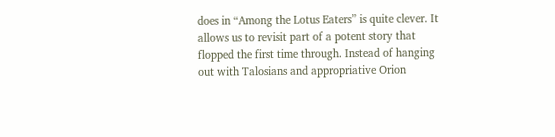does in “Among the Lotus Eaters” is quite clever. It allows us to revisit part of a potent story that flopped the first time through. Instead of hanging out with Talosians and appropriative Orion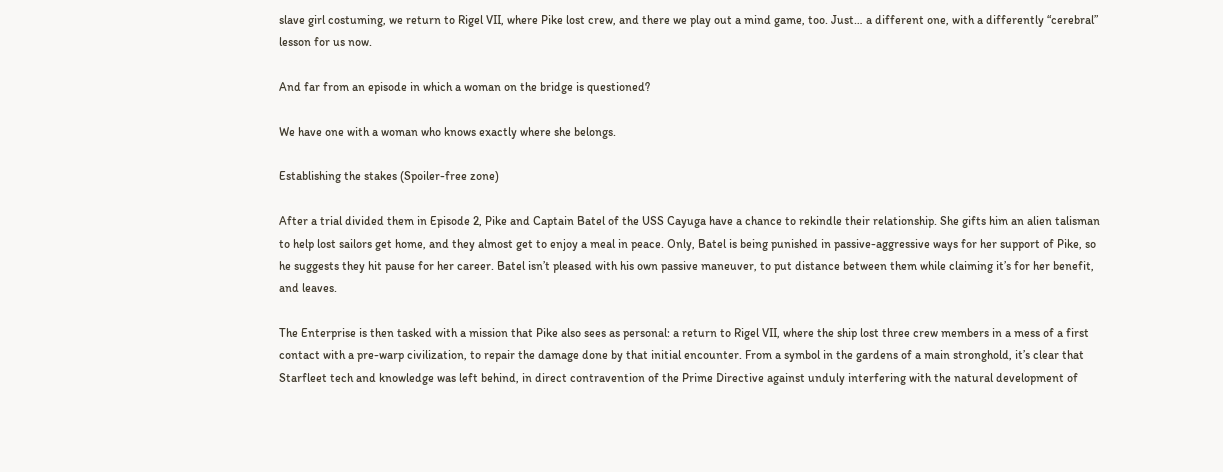slave girl costuming, we return to Rigel VII, where Pike lost crew, and there we play out a mind game, too. Just… a different one, with a differently “cerebral” lesson for us now.

And far from an episode in which a woman on the bridge is questioned?

We have one with a woman who knows exactly where she belongs.

Establishing the stakes (Spoiler-free zone)

After a trial divided them in Episode 2, Pike and Captain Batel of the USS Cayuga have a chance to rekindle their relationship. She gifts him an alien talisman to help lost sailors get home, and they almost get to enjoy a meal in peace. Only, Batel is being punished in passive-aggressive ways for her support of Pike, so he suggests they hit pause for her career. Batel isn’t pleased with his own passive maneuver, to put distance between them while claiming it’s for her benefit, and leaves.

The Enterprise is then tasked with a mission that Pike also sees as personal: a return to Rigel VII, where the ship lost three crew members in a mess of a first contact with a pre-warp civilization, to repair the damage done by that initial encounter. From a symbol in the gardens of a main stronghold, it’s clear that Starfleet tech and knowledge was left behind, in direct contravention of the Prime Directive against unduly interfering with the natural development of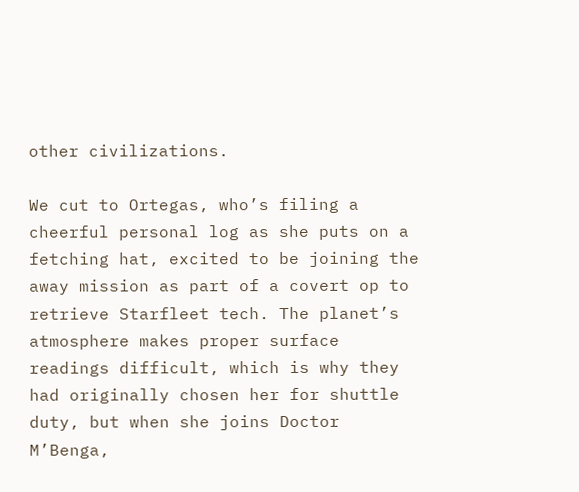other civilizations.

We cut to Ortegas, who’s filing a cheerful personal log as she puts on a fetching hat, excited to be joining the away mission as part of a covert op to retrieve Starfleet tech. The planet’s atmosphere makes proper surface readings difficult, which is why they had originally chosen her for shuttle duty, but when she joins Doctor M’Benga,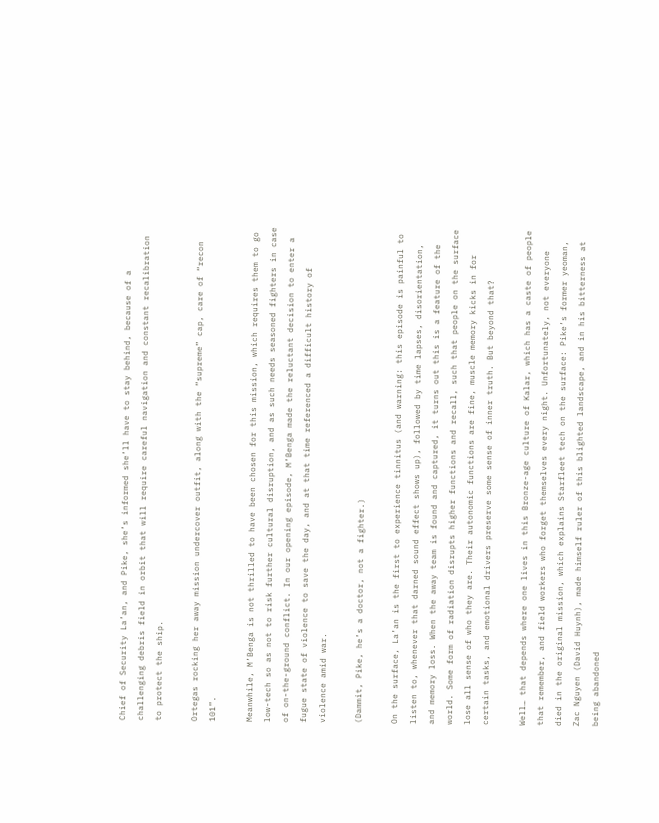Chief of Security La’an, and Pike, she’s informed she’ll have to stay behind, because of a challenging debris field in orbit that will require careful navigation and constant recalibration to protect the ship.

Ortegas rocking her away mission undercover outfit, along with the “supreme” cap, care of “recon 101”.

Meanwhile, M’Benga is not thrilled to have been chosen for this mission, which requires them to go low-tech so as not to risk further cultural disruption, and as such needs seasoned fighters in case of on-the-ground conflict. In our opening episode, M’Benga made the reluctant decision to enter a fugue state of violence to save the day, and at that time referenced a difficult history of violence amid war.

(Dammit, Pike, he’s a doctor, not a fighter.)

On the surface, La’an is the first to experience tinnitus (and warning: this episode is painful to listen to, whenever that darned sound effect shows up), followed by time lapses, disorientation, and memory loss. When the away team is found and captured, it turns out this is a feature of the world. Some form of radiation disrupts higher functions and recall, such that people on the surface lose all sense of who they are. Their autonomic functions are fine, muscle memory kicks in for certain tasks, and emotional drivers preserve some sense of inner truth. But beyond that?

Well… that depends where one lives in this Bronze-age culture of Kalar, which has a caste of people that remember, and field workers who forget themselves every night. Unfortunately, not everyone died in the original mission, which explains Starfleet tech on the surface: Pike’s former yeoman, Zac Nguyen (David Huynh), made himself ruler of this blighted landscape, and in his bitterness at being abandoned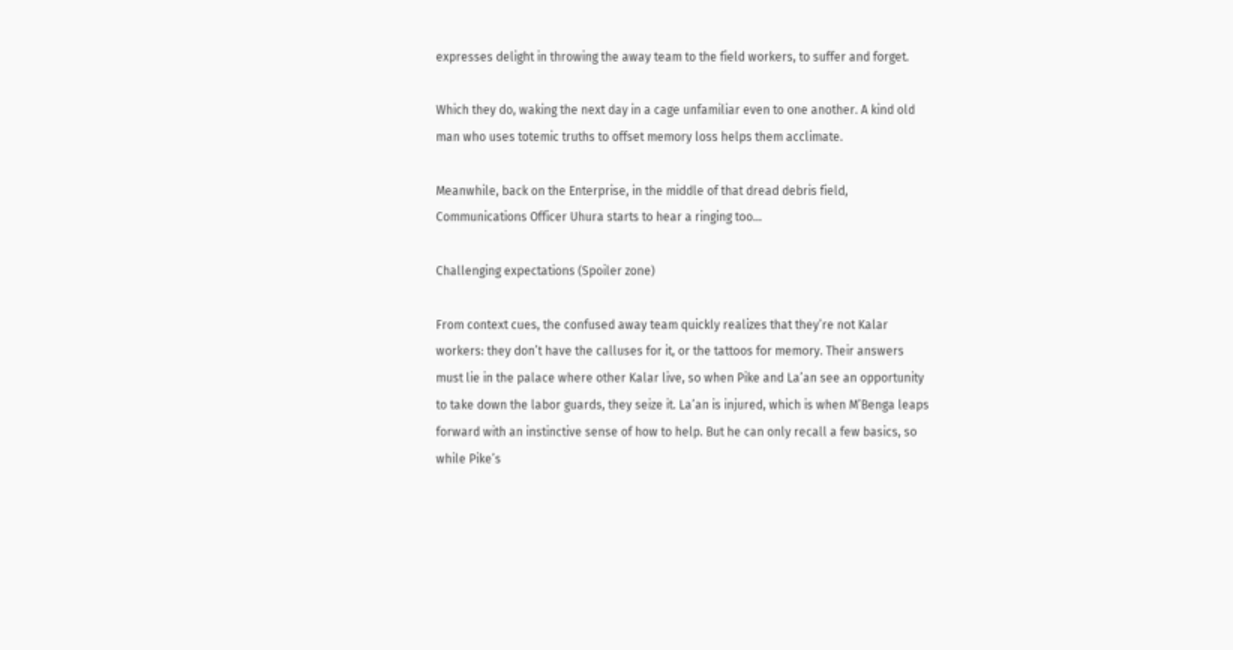expresses delight in throwing the away team to the field workers, to suffer and forget.

Which they do, waking the next day in a cage unfamiliar even to one another. A kind old man who uses totemic truths to offset memory loss helps them acclimate.

Meanwhile, back on the Enterprise, in the middle of that dread debris field, Communications Officer Uhura starts to hear a ringing too…

Challenging expectations (Spoiler zone)

From context cues, the confused away team quickly realizes that they’re not Kalar workers: they don’t have the calluses for it, or the tattoos for memory. Their answers must lie in the palace where other Kalar live, so when Pike and La’an see an opportunity to take down the labor guards, they seize it. La’an is injured, which is when M’Benga leaps forward with an instinctive sense of how to help. But he can only recall a few basics, so while Pike’s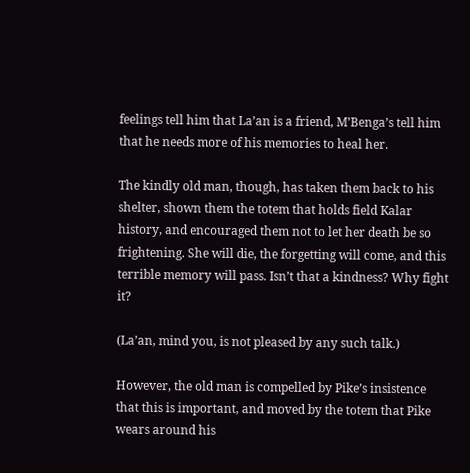feelings tell him that La’an is a friend, M’Benga’s tell him that he needs more of his memories to heal her.

The kindly old man, though, has taken them back to his shelter, shown them the totem that holds field Kalar history, and encouraged them not to let her death be so frightening. She will die, the forgetting will come, and this terrible memory will pass. Isn’t that a kindness? Why fight it?

(La’an, mind you, is not pleased by any such talk.)

However, the old man is compelled by Pike’s insistence that this is important, and moved by the totem that Pike wears around his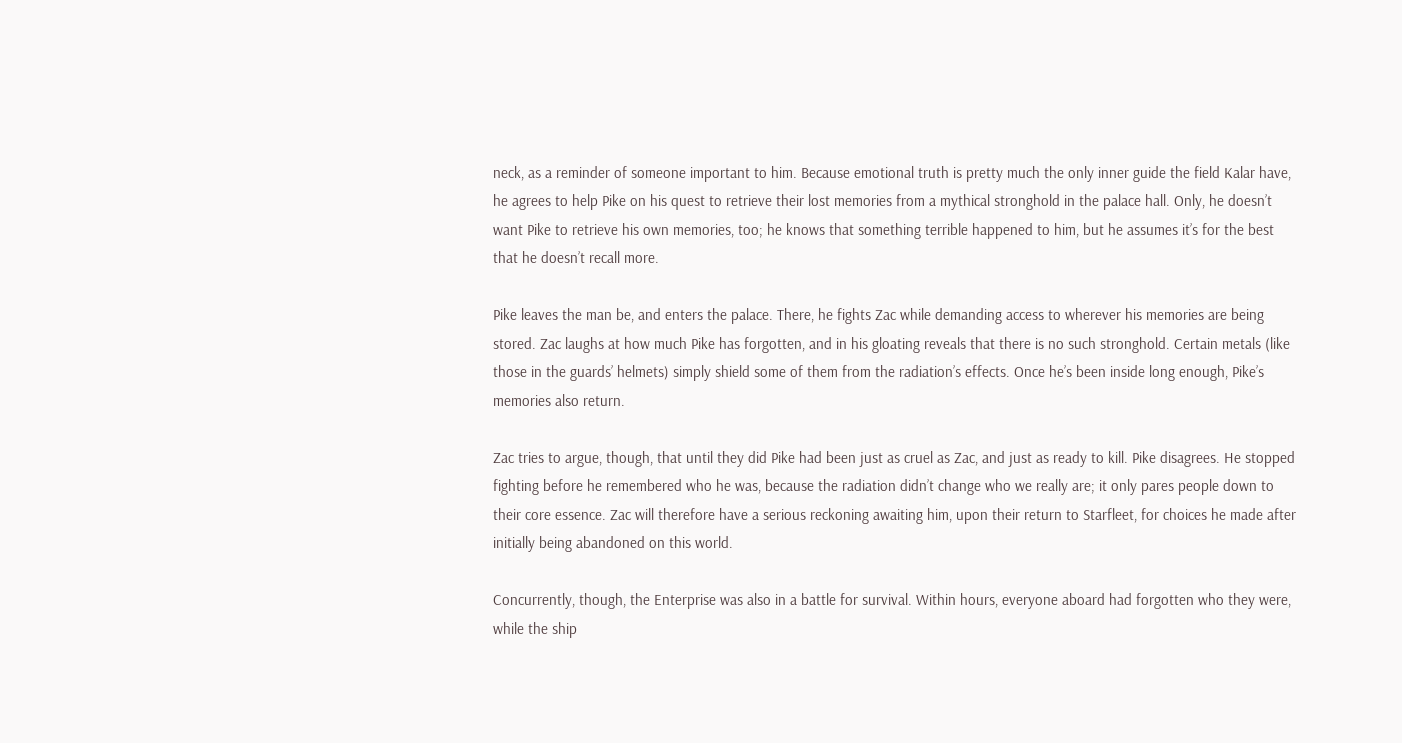neck, as a reminder of someone important to him. Because emotional truth is pretty much the only inner guide the field Kalar have, he agrees to help Pike on his quest to retrieve their lost memories from a mythical stronghold in the palace hall. Only, he doesn’t want Pike to retrieve his own memories, too; he knows that something terrible happened to him, but he assumes it’s for the best that he doesn’t recall more.

Pike leaves the man be, and enters the palace. There, he fights Zac while demanding access to wherever his memories are being stored. Zac laughs at how much Pike has forgotten, and in his gloating reveals that there is no such stronghold. Certain metals (like those in the guards’ helmets) simply shield some of them from the radiation’s effects. Once he’s been inside long enough, Pike’s memories also return.

Zac tries to argue, though, that until they did Pike had been just as cruel as Zac, and just as ready to kill. Pike disagrees. He stopped fighting before he remembered who he was, because the radiation didn’t change who we really are; it only pares people down to their core essence. Zac will therefore have a serious reckoning awaiting him, upon their return to Starfleet, for choices he made after initially being abandoned on this world.

Concurrently, though, the Enterprise was also in a battle for survival. Within hours, everyone aboard had forgotten who they were, while the ship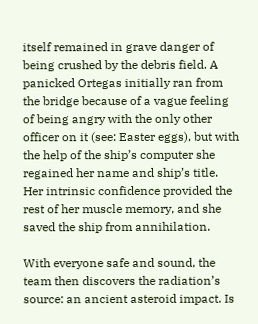itself remained in grave danger of being crushed by the debris field. A panicked Ortegas initially ran from the bridge because of a vague feeling of being angry with the only other officer on it (see: Easter eggs), but with the help of the ship’s computer she regained her name and ship’s title. Her intrinsic confidence provided the rest of her muscle memory, and she saved the ship from annihilation.

With everyone safe and sound, the team then discovers the radiation’s source: an ancient asteroid impact. Is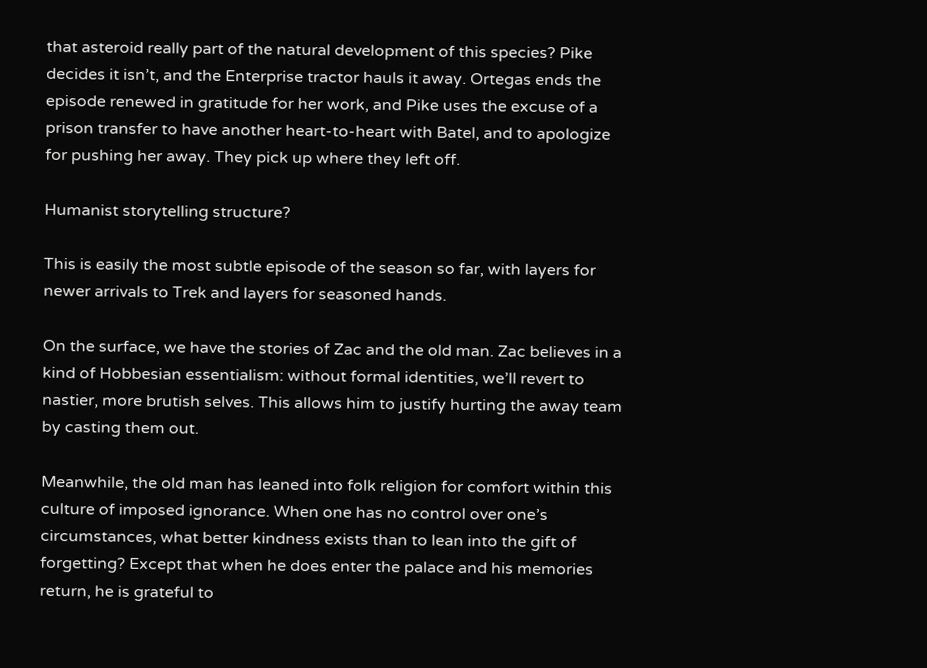that asteroid really part of the natural development of this species? Pike decides it isn’t, and the Enterprise tractor hauls it away. Ortegas ends the episode renewed in gratitude for her work, and Pike uses the excuse of a prison transfer to have another heart-to-heart with Batel, and to apologize for pushing her away. They pick up where they left off.

Humanist storytelling structure?

This is easily the most subtle episode of the season so far, with layers for newer arrivals to Trek and layers for seasoned hands.

On the surface, we have the stories of Zac and the old man. Zac believes in a kind of Hobbesian essentialism: without formal identities, we’ll revert to nastier, more brutish selves. This allows him to justify hurting the away team by casting them out.

Meanwhile, the old man has leaned into folk religion for comfort within this culture of imposed ignorance. When one has no control over one’s circumstances, what better kindness exists than to lean into the gift of forgetting? Except that when he does enter the palace and his memories return, he is grateful to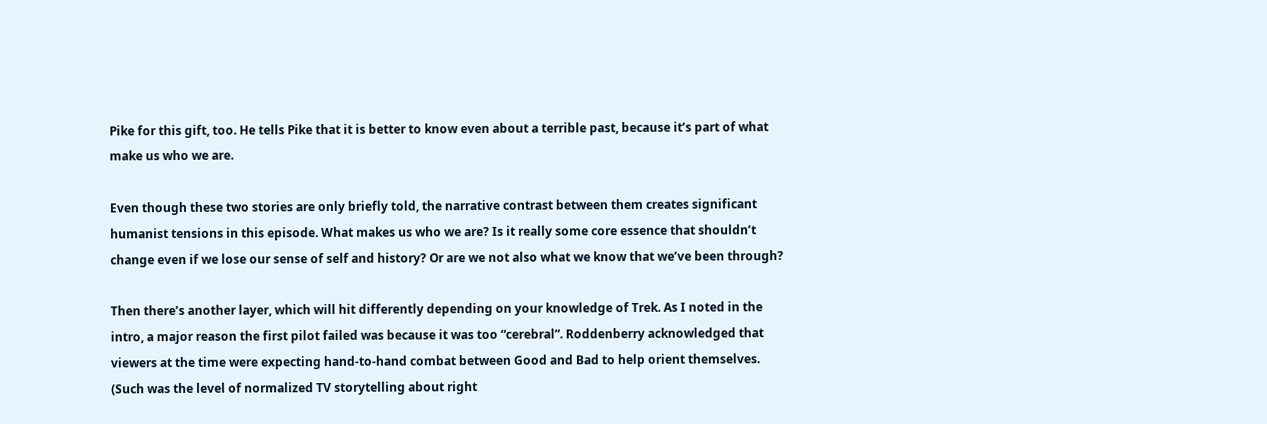Pike for this gift, too. He tells Pike that it is better to know even about a terrible past, because it’s part of what make us who we are.

Even though these two stories are only briefly told, the narrative contrast between them creates significant humanist tensions in this episode. What makes us who we are? Is it really some core essence that shouldn’t change even if we lose our sense of self and history? Or are we not also what we know that we’ve been through?

Then there’s another layer, which will hit differently depending on your knowledge of Trek. As I noted in the intro, a major reason the first pilot failed was because it was too “cerebral”. Roddenberry acknowledged that viewers at the time were expecting hand-to-hand combat between Good and Bad to help orient themselves. (Such was the level of normalized TV storytelling about right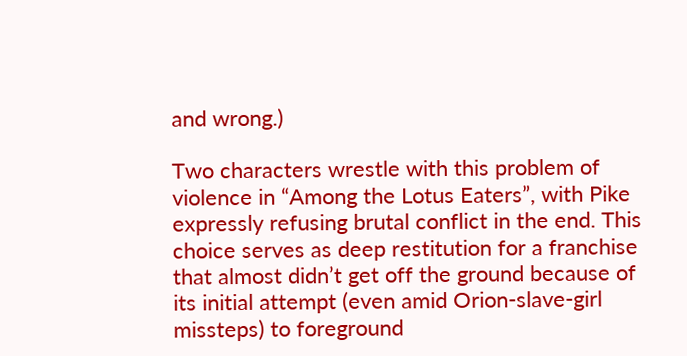and wrong.)

Two characters wrestle with this problem of violence in “Among the Lotus Eaters”, with Pike expressly refusing brutal conflict in the end. This choice serves as deep restitution for a franchise that almost didn’t get off the ground because of its initial attempt (even amid Orion-slave-girl missteps) to foreground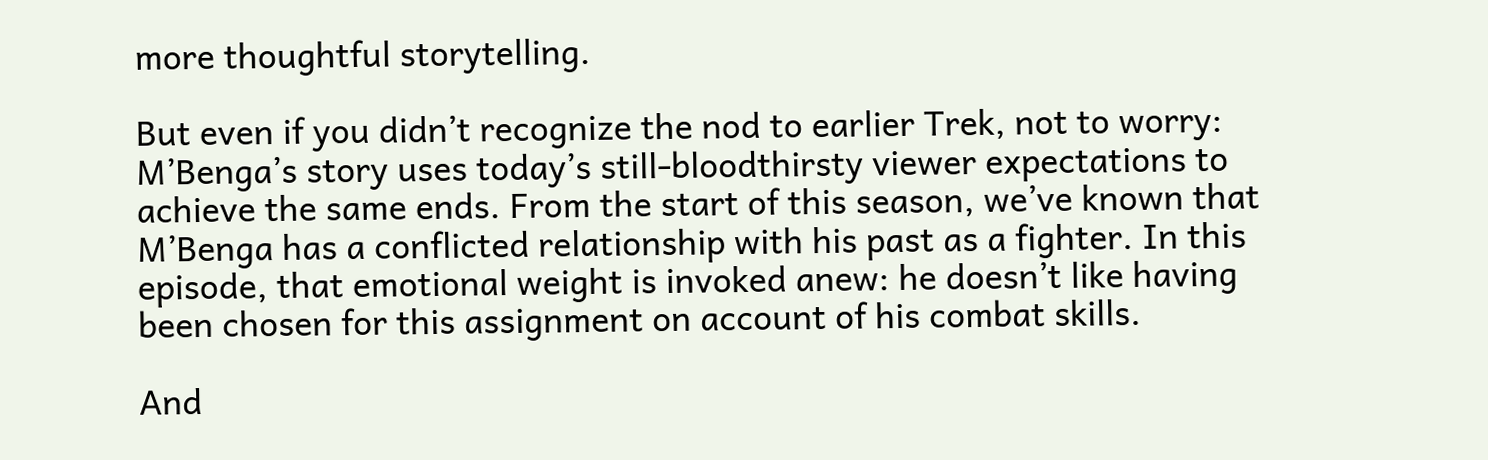more thoughtful storytelling.

But even if you didn’t recognize the nod to earlier Trek, not to worry: M’Benga’s story uses today’s still-bloodthirsty viewer expectations to achieve the same ends. From the start of this season, we’ve known that M’Benga has a conflicted relationship with his past as a fighter. In this episode, that emotional weight is invoked anew: he doesn’t like having been chosen for this assignment on account of his combat skills.

And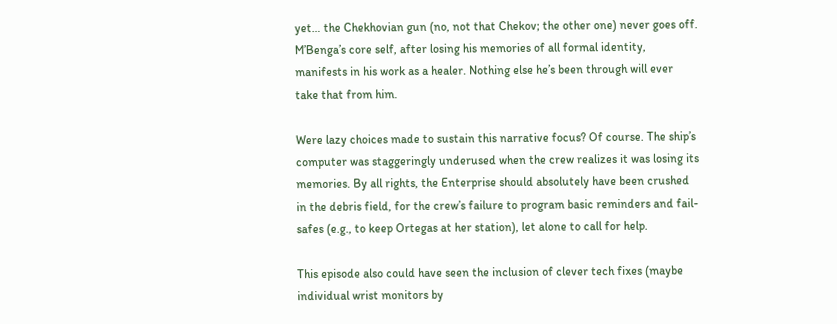yet… the Chekhovian gun (no, not that Chekov; the other one) never goes off. M’Benga’s core self, after losing his memories of all formal identity, manifests in his work as a healer. Nothing else he’s been through will ever take that from him.

Were lazy choices made to sustain this narrative focus? Of course. The ship’s computer was staggeringly underused when the crew realizes it was losing its memories. By all rights, the Enterprise should absolutely have been crushed in the debris field, for the crew’s failure to program basic reminders and fail-safes (e.g., to keep Ortegas at her station), let alone to call for help.

This episode also could have seen the inclusion of clever tech fixes (maybe individual wrist monitors by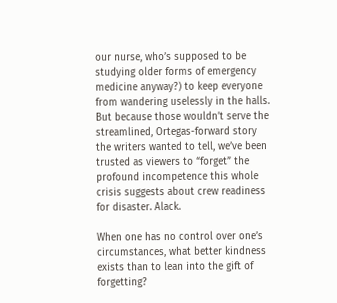our nurse, who’s supposed to be studying older forms of emergency medicine anyway?) to keep everyone from wandering uselessly in the halls. But because those wouldn’t serve the streamlined, Ortegas-forward story the writers wanted to tell, we’ve been trusted as viewers to “forget” the profound incompetence this whole crisis suggests about crew readiness for disaster. Alack.

When one has no control over one’s circumstances, what better kindness exists than to lean into the gift of forgetting?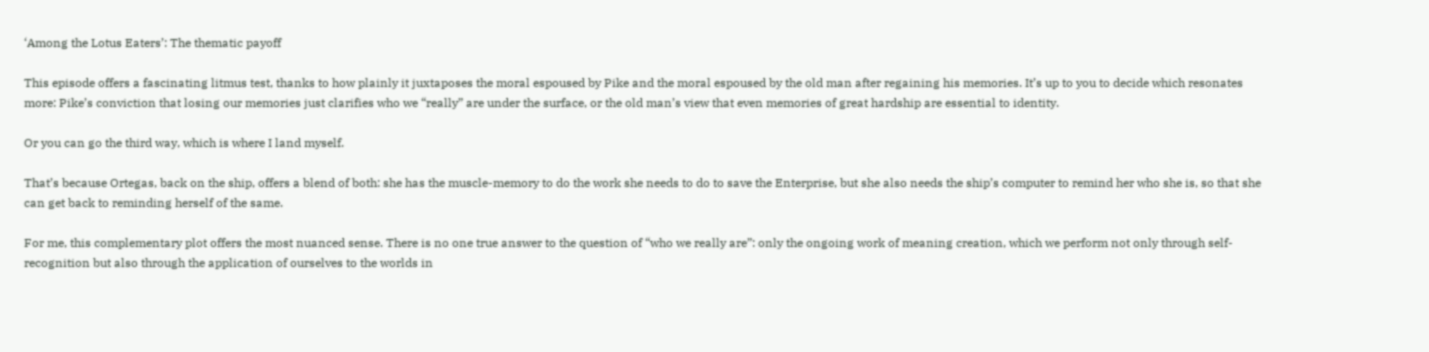‘Among the Lotus Eaters’: The thematic payoff

This episode offers a fascinating litmus test, thanks to how plainly it juxtaposes the moral espoused by Pike and the moral espoused by the old man after regaining his memories. It’s up to you to decide which resonates more: Pike’s conviction that losing our memories just clarifies who we “really” are under the surface, or the old man’s view that even memories of great hardship are essential to identity.

Or you can go the third way, which is where I land myself.

That’s because Ortegas, back on the ship, offers a blend of both: she has the muscle-memory to do the work she needs to do to save the Enterprise, but she also needs the ship’s computer to remind her who she is, so that she can get back to reminding herself of the same.

For me, this complementary plot offers the most nuanced sense. There is no one true answer to the question of “who we really are”: only the ongoing work of meaning creation, which we perform not only through self-recognition but also through the application of ourselves to the worlds in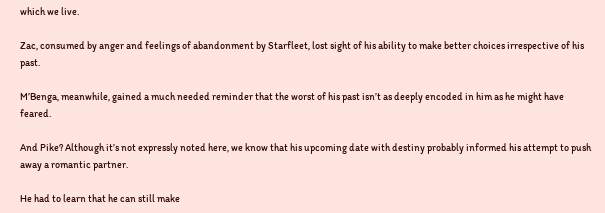which we live.

Zac, consumed by anger and feelings of abandonment by Starfleet, lost sight of his ability to make better choices irrespective of his past.

M’Benga, meanwhile, gained a much needed reminder that the worst of his past isn’t as deeply encoded in him as he might have feared.

And Pike? Although it’s not expressly noted here, we know that his upcoming date with destiny probably informed his attempt to push away a romantic partner.

He had to learn that he can still make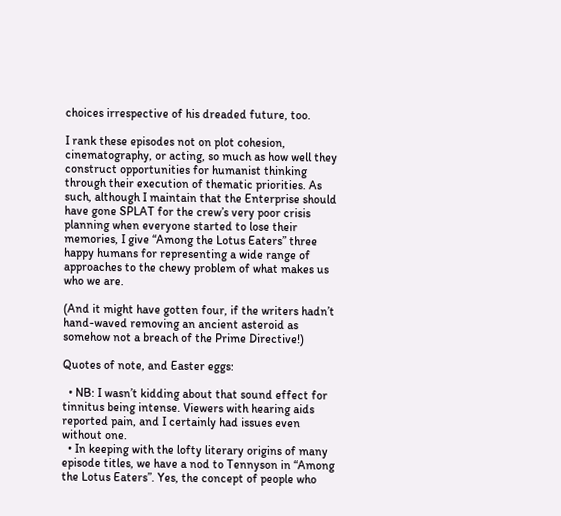choices irrespective of his dreaded future, too.

I rank these episodes not on plot cohesion, cinematography, or acting, so much as how well they construct opportunities for humanist thinking through their execution of thematic priorities. As such, although I maintain that the Enterprise should have gone SPLAT for the crew’s very poor crisis planning when everyone started to lose their memories, I give “Among the Lotus Eaters” three happy humans for representing a wide range of approaches to the chewy problem of what makes us who we are.

(And it might have gotten four, if the writers hadn’t hand-waved removing an ancient asteroid as somehow not a breach of the Prime Directive!)

Quotes of note, and Easter eggs:

  • NB: I wasn’t kidding about that sound effect for tinnitus being intense. Viewers with hearing aids reported pain, and I certainly had issues even without one.
  • In keeping with the lofty literary origins of many episode titles, we have a nod to Tennyson in “Among the Lotus Eaters”. Yes, the concept of people who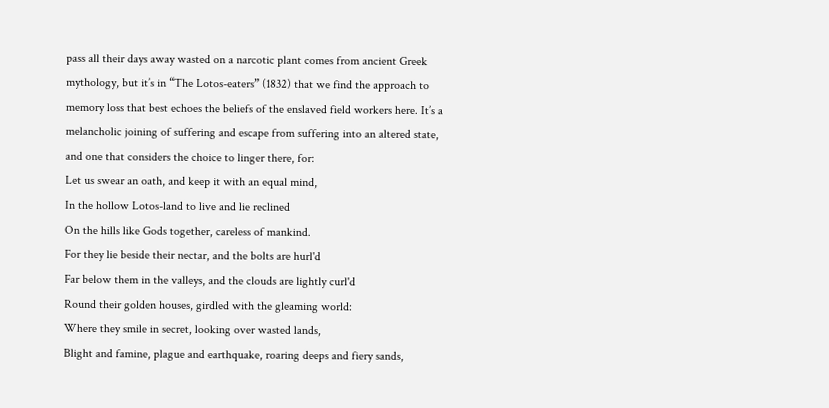pass all their days away wasted on a narcotic plant comes from ancient Greek mythology, but it’s in “The Lotos-eaters” (1832) that we find the approach to memory loss that best echoes the beliefs of the enslaved field workers here. It’s a melancholic joining of suffering and escape from suffering into an altered state, and one that considers the choice to linger there, for:
Let us swear an oath, and keep it with an equal mind,
In the hollow Lotos-land to live and lie reclined
On the hills like Gods together, careless of mankind.
For they lie beside their nectar, and the bolts are hurl'd
Far below them in the valleys, and the clouds are lightly curl'd
Round their golden houses, girdled with the gleaming world:
Where they smile in secret, looking over wasted lands,
Blight and famine, plague and earthquake, roaring deeps and fiery sands,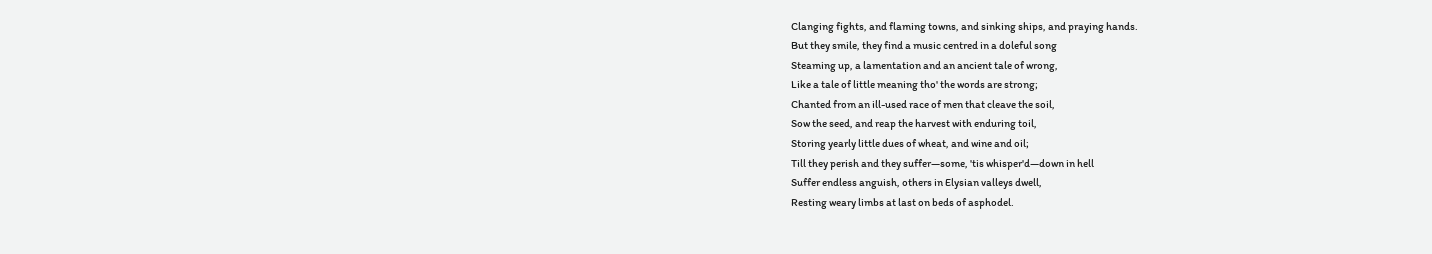Clanging fights, and flaming towns, and sinking ships, and praying hands.
But they smile, they find a music centred in a doleful song
Steaming up, a lamentation and an ancient tale of wrong,
Like a tale of little meaning tho' the words are strong;
Chanted from an ill-used race of men that cleave the soil,
Sow the seed, and reap the harvest with enduring toil,
Storing yearly little dues of wheat, and wine and oil;
Till they perish and they suffer—some, 'tis whisper'd—down in hell
Suffer endless anguish, others in Elysian valleys dwell,
Resting weary limbs at last on beds of asphodel.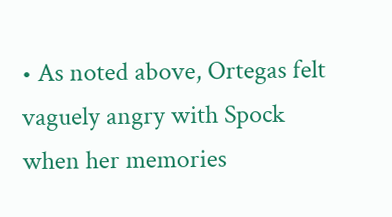• As noted above, Ortegas felt vaguely angry with Spock when her memories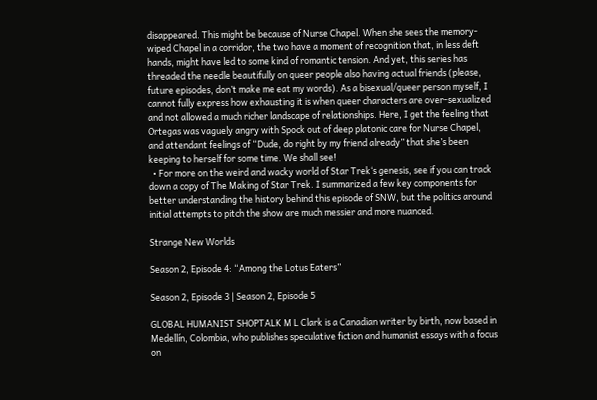disappeared. This might be because of Nurse Chapel. When she sees the memory-wiped Chapel in a corridor, the two have a moment of recognition that, in less deft hands, might have led to some kind of romantic tension. And yet, this series has threaded the needle beautifully on queer people also having actual friends (please, future episodes, don’t make me eat my words). As a bisexual/queer person myself, I cannot fully express how exhausting it is when queer characters are over-sexualized and not allowed a much richer landscape of relationships. Here, I get the feeling that Ortegas was vaguely angry with Spock out of deep platonic care for Nurse Chapel, and attendant feelings of “Dude, do right by my friend already” that she’s been keeping to herself for some time. We shall see!
  • For more on the weird and wacky world of Star Trek‘s genesis, see if you can track down a copy of The Making of Star Trek. I summarized a few key components for better understanding the history behind this episode of SNW, but the politics around initial attempts to pitch the show are much messier and more nuanced.

Strange New Worlds

Season 2, Episode 4: “Among the Lotus Eaters”

Season 2, Episode 3 | Season 2, Episode 5

GLOBAL HUMANIST SHOPTALK M L Clark is a Canadian writer by birth, now based in Medellín, Colombia, who publishes speculative fiction and humanist essays with a focus on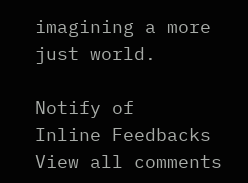imagining a more just world.

Notify of
Inline Feedbacks
View all comments